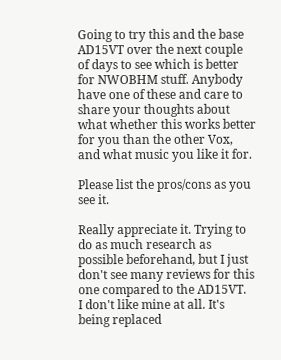Going to try this and the base AD15VT over the next couple of days to see which is better for NWOBHM stuff. Anybody have one of these and care to share your thoughts about what whether this works better for you than the other Vox, and what music you like it for.

Please list the pros/cons as you see it.

Really appreciate it. Trying to do as much research as possible beforehand, but I just don't see many reviews for this one compared to the AD15VT.
I don't like mine at all. It's being replaced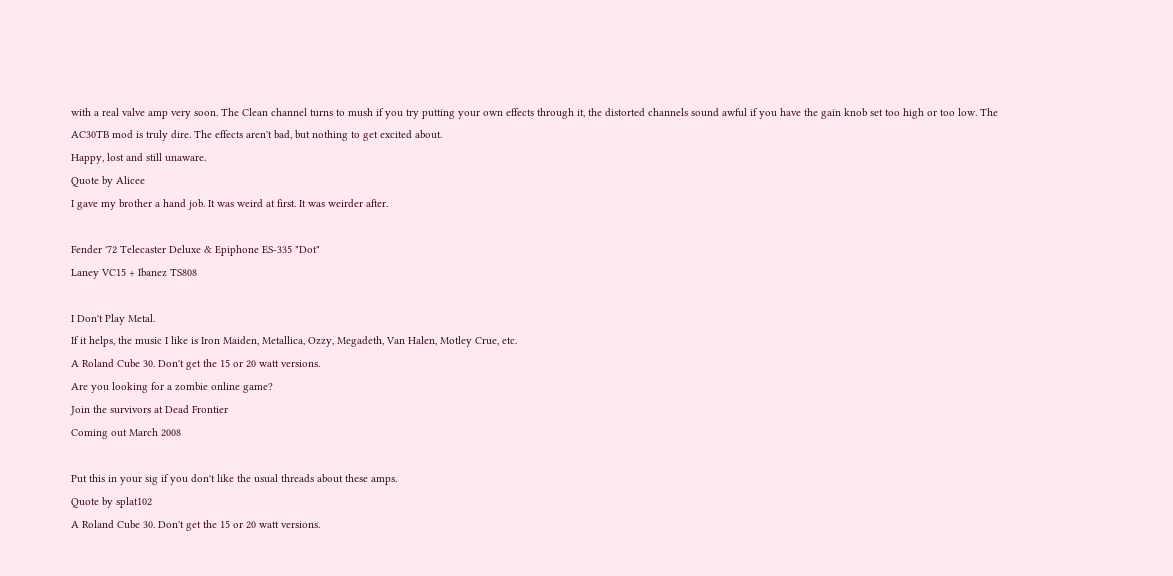with a real valve amp very soon. The Clean channel turns to mush if you try putting your own effects through it, the distorted channels sound awful if you have the gain knob set too high or too low. The AC30TB mod is truly dire. The effects aren't bad, but nothing to get excited about.
Happy, lost and still unaware.
Quote by Alicee
I gave my brother a hand job. It was weird at first. It was weirder after.

Fender '72 Telecaster Deluxe & Epiphone ES-335 "Dot"
Laney VC15 + Ibanez TS808

I Don't Play Metal.
If it helps, the music I like is Iron Maiden, Metallica, Ozzy, Megadeth, Van Halen, Motley Crue, etc.
A Roland Cube 30. Don't get the 15 or 20 watt versions.
Are you looking for a zombie online game?
Join the survivors at Dead Frontier
Coming out March 2008

Put this in your sig if you don't like the usual threads about these amps.
Quote by splat102
A Roland Cube 30. Don't get the 15 or 20 watt versions.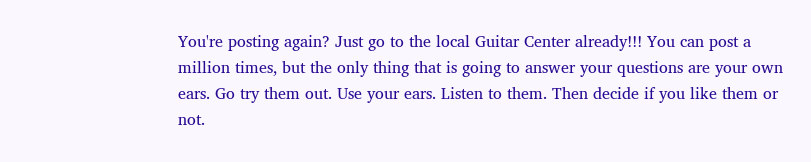You're posting again? Just go to the local Guitar Center already!!! You can post a million times, but the only thing that is going to answer your questions are your own ears. Go try them out. Use your ears. Listen to them. Then decide if you like them or not.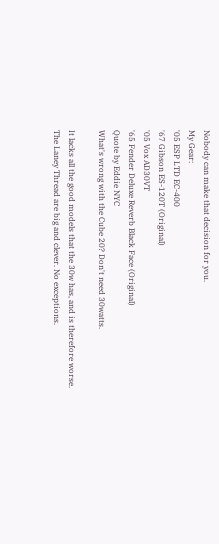Nobody can make that decision for you.
My Gear:
'05 ESP LTD EC-400
'67 Gibson ES-120T (Original)
'05 Vox AD30VT
'65 Fender Deluxe Reverb Black Face (Original)
Quote by Eddie NYC
What's wrong with the Cube 20? Don't need 30watts.

It lacks all the good models that the 30w has, and is therefore worse.
The Laney Thread are big and clever. No exceptions.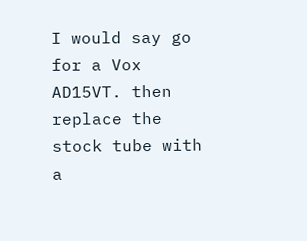I would say go for a Vox AD15VT. then replace the stock tube with a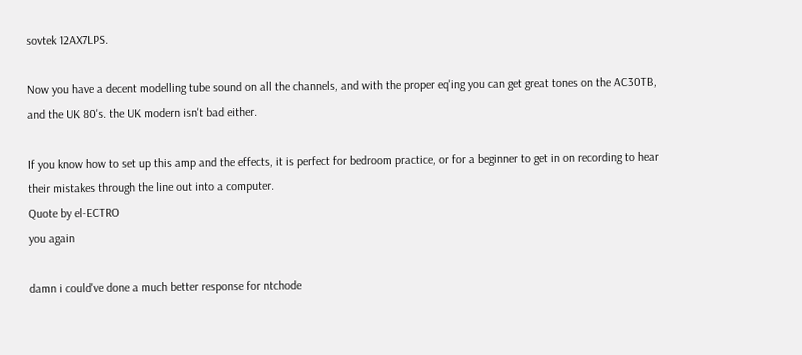sovtek 12AX7LPS.

Now you have a decent modelling tube sound on all the channels, and with the proper eq'ing you can get great tones on the AC30TB, and the UK 80's. the UK modern isn't bad either.

If you know how to set up this amp and the effects, it is perfect for bedroom practice, or for a beginner to get in on recording to hear their mistakes through the line out into a computer.
Quote by el-ECTRO
you again

damn i could've done a much better response for ntchode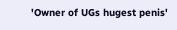'Owner of UGs hugest penis'